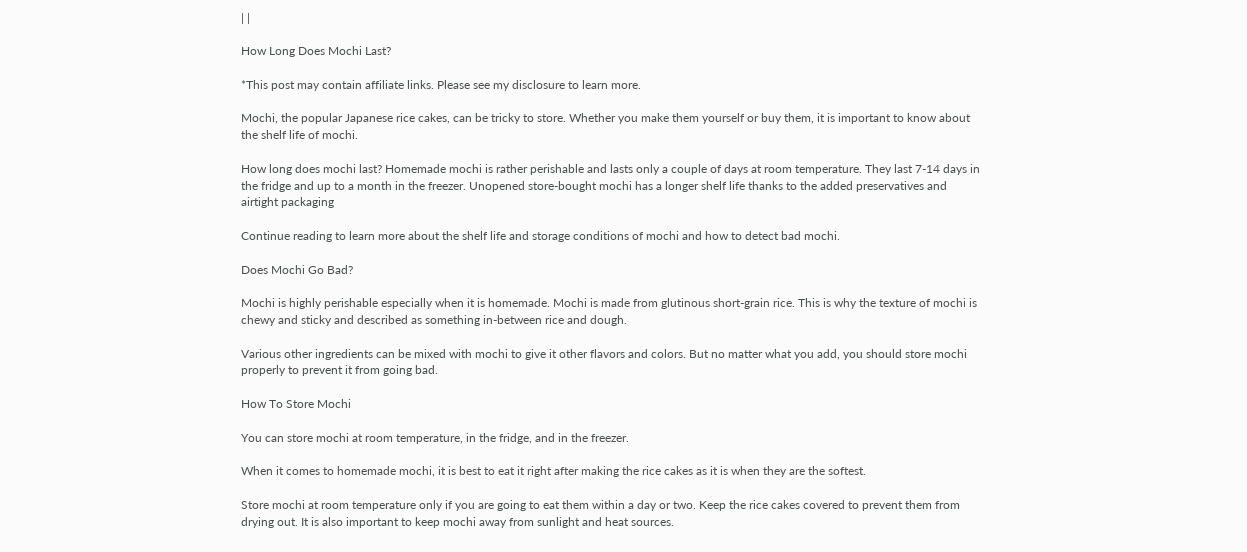| |

How Long Does Mochi Last?

*This post may contain affiliate links. Please see my disclosure to learn more.

Mochi, the popular Japanese rice cakes, can be tricky to store. Whether you make them yourself or buy them, it is important to know about the shelf life of mochi.

How long does mochi last? Homemade mochi is rather perishable and lasts only a couple of days at room temperature. They last 7-14 days in the fridge and up to a month in the freezer. Unopened store-bought mochi has a longer shelf life thanks to the added preservatives and airtight packaging

Continue reading to learn more about the shelf life and storage conditions of mochi and how to detect bad mochi.

Does Mochi Go Bad?

Mochi is highly perishable especially when it is homemade. Mochi is made from glutinous short-grain rice. This is why the texture of mochi is chewy and sticky and described as something in-between rice and dough.

Various other ingredients can be mixed with mochi to give it other flavors and colors. But no matter what you add, you should store mochi properly to prevent it from going bad.

How To Store Mochi

You can store mochi at room temperature, in the fridge, and in the freezer.

When it comes to homemade mochi, it is best to eat it right after making the rice cakes as it is when they are the softest.

Store mochi at room temperature only if you are going to eat them within a day or two. Keep the rice cakes covered to prevent them from drying out. It is also important to keep mochi away from sunlight and heat sources.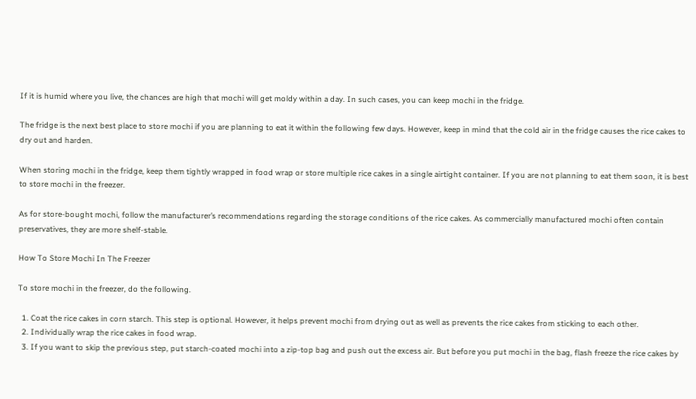If it is humid where you live, the chances are high that mochi will get moldy within a day. In such cases, you can keep mochi in the fridge.

The fridge is the next best place to store mochi if you are planning to eat it within the following few days. However, keep in mind that the cold air in the fridge causes the rice cakes to dry out and harden.

When storing mochi in the fridge, keep them tightly wrapped in food wrap or store multiple rice cakes in a single airtight container. If you are not planning to eat them soon, it is best to store mochi in the freezer.

As for store-bought mochi, follow the manufacturer’s recommendations regarding the storage conditions of the rice cakes. As commercially manufactured mochi often contain preservatives, they are more shelf-stable.

How To Store Mochi In The Freezer

To store mochi in the freezer, do the following.

  1. Coat the rice cakes in corn starch. This step is optional. However, it helps prevent mochi from drying out as well as prevents the rice cakes from sticking to each other.
  2. Individually wrap the rice cakes in food wrap.
  3. If you want to skip the previous step, put starch-coated mochi into a zip-top bag and push out the excess air. But before you put mochi in the bag, flash freeze the rice cakes by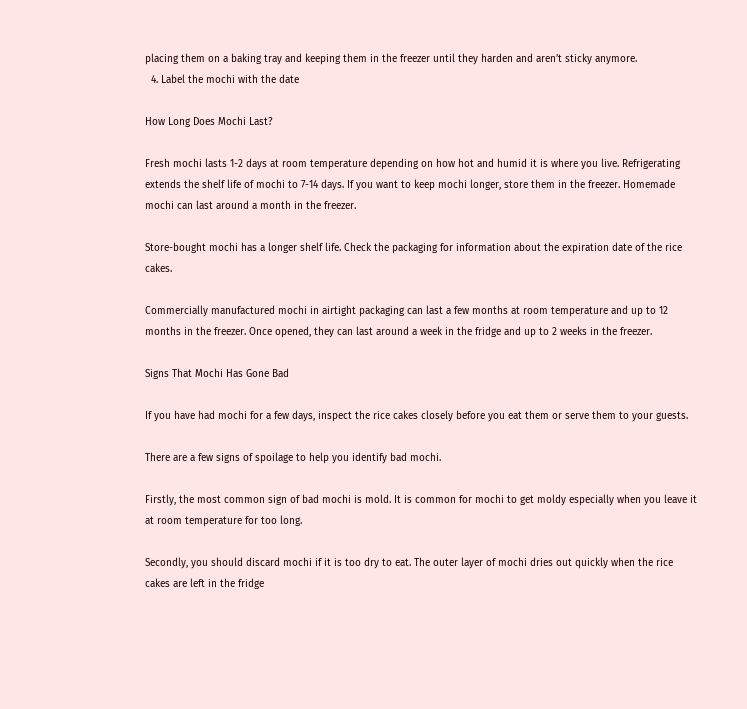placing them on a baking tray and keeping them in the freezer until they harden and aren’t sticky anymore.
  4. Label the mochi with the date

How Long Does Mochi Last?

Fresh mochi lasts 1-2 days at room temperature depending on how hot and humid it is where you live. Refrigerating extends the shelf life of mochi to 7-14 days. If you want to keep mochi longer, store them in the freezer. Homemade mochi can last around a month in the freezer.

Store-bought mochi has a longer shelf life. Check the packaging for information about the expiration date of the rice cakes.

Commercially manufactured mochi in airtight packaging can last a few months at room temperature and up to 12 months in the freezer. Once opened, they can last around a week in the fridge and up to 2 weeks in the freezer.

Signs That Mochi Has Gone Bad

If you have had mochi for a few days, inspect the rice cakes closely before you eat them or serve them to your guests.

There are a few signs of spoilage to help you identify bad mochi.

Firstly, the most common sign of bad mochi is mold. It is common for mochi to get moldy especially when you leave it at room temperature for too long.

Secondly, you should discard mochi if it is too dry to eat. The outer layer of mochi dries out quickly when the rice cakes are left in the fridge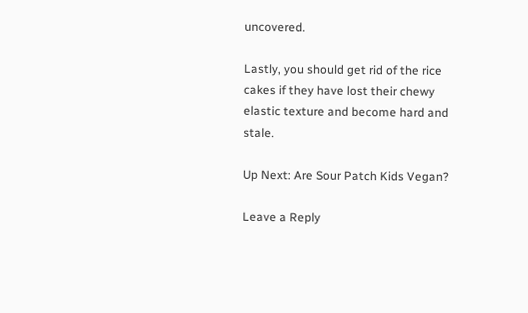uncovered.

Lastly, you should get rid of the rice cakes if they have lost their chewy elastic texture and become hard and stale.

Up Next: Are Sour Patch Kids Vegan?

Leave a Reply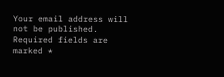Your email address will not be published. Required fields are marked *